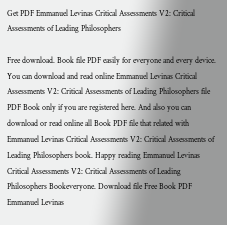Get PDF Emmanuel Levinas Critical Assessments V2: Critical Assessments of Leading Philosophers

Free download. Book file PDF easily for everyone and every device. You can download and read online Emmanuel Levinas Critical Assessments V2: Critical Assessments of Leading Philosophers file PDF Book only if you are registered here. And also you can download or read online all Book PDF file that related with Emmanuel Levinas Critical Assessments V2: Critical Assessments of Leading Philosophers book. Happy reading Emmanuel Levinas Critical Assessments V2: Critical Assessments of Leading Philosophers Bookeveryone. Download file Free Book PDF Emmanuel Levinas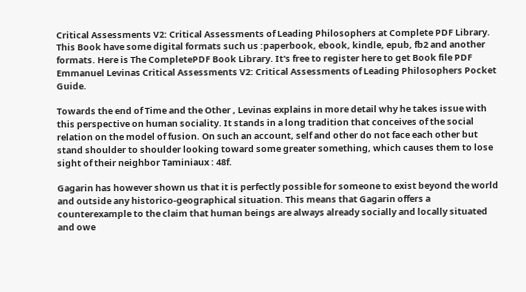Critical Assessments V2: Critical Assessments of Leading Philosophers at Complete PDF Library. This Book have some digital formats such us :paperbook, ebook, kindle, epub, fb2 and another formats. Here is The CompletePDF Book Library. It's free to register here to get Book file PDF Emmanuel Levinas Critical Assessments V2: Critical Assessments of Leading Philosophers Pocket Guide.

Towards the end of Time and the Other , Levinas explains in more detail why he takes issue with this perspective on human sociality. It stands in a long tradition that conceives of the social relation on the model of fusion. On such an account, self and other do not face each other but stand shoulder to shoulder looking toward some greater something, which causes them to lose sight of their neighbor Taminiaux : 48f.

Gagarin has however shown us that it is perfectly possible for someone to exist beyond the world and outside any historico-geographical situation. This means that Gagarin offers a counterexample to the claim that human beings are always already socially and locally situated and owe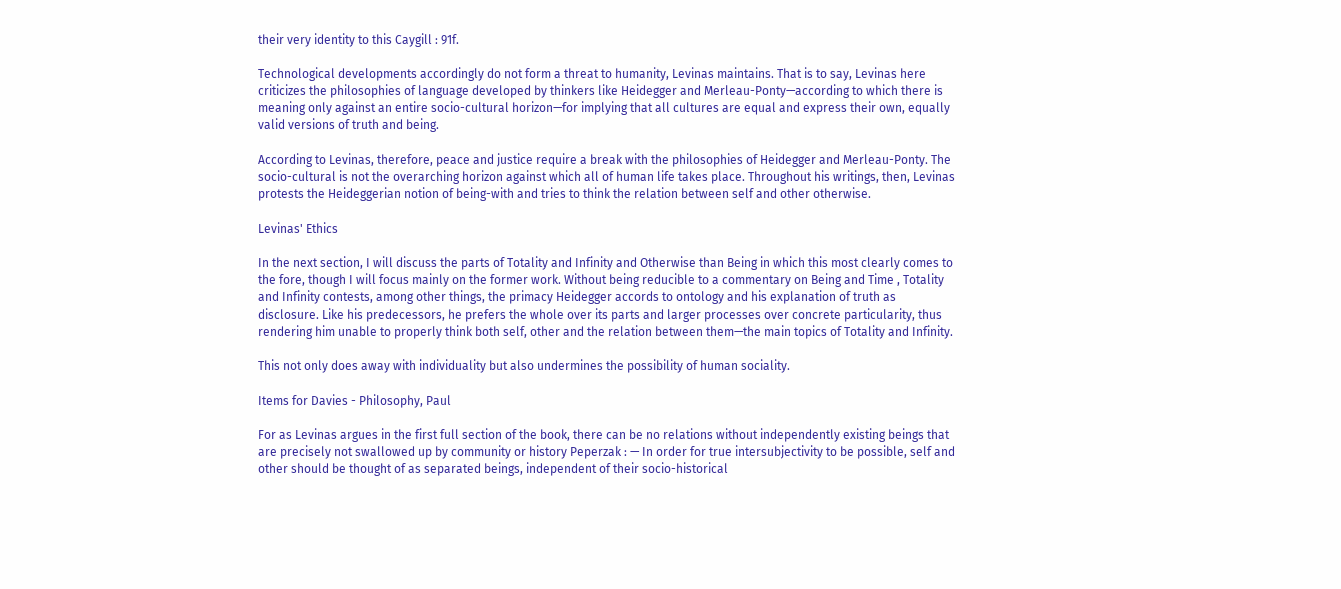their very identity to this Caygill : 91f.

Technological developments accordingly do not form a threat to humanity, Levinas maintains. That is to say, Levinas here criticizes the philosophies of language developed by thinkers like Heidegger and Merleau-Ponty—according to which there is meaning only against an entire socio-cultural horizon—for implying that all cultures are equal and express their own, equally valid versions of truth and being.

According to Levinas, therefore, peace and justice require a break with the philosophies of Heidegger and Merleau-Ponty. The socio-cultural is not the overarching horizon against which all of human life takes place. Throughout his writings, then, Levinas protests the Heideggerian notion of being-with and tries to think the relation between self and other otherwise.

Levinas' Ethics

In the next section, I will discuss the parts of Totality and Infinity and Otherwise than Being in which this most clearly comes to the fore, though I will focus mainly on the former work. Without being reducible to a commentary on Being and Time , Totality and Infinity contests, among other things, the primacy Heidegger accords to ontology and his explanation of truth as disclosure. Like his predecessors, he prefers the whole over its parts and larger processes over concrete particularity, thus rendering him unable to properly think both self, other and the relation between them—the main topics of Totality and Infinity.

This not only does away with individuality but also undermines the possibility of human sociality.

Items for Davies - Philosophy, Paul

For as Levinas argues in the first full section of the book, there can be no relations without independently existing beings that are precisely not swallowed up by community or history Peperzak : — In order for true intersubjectivity to be possible, self and other should be thought of as separated beings, independent of their socio-historical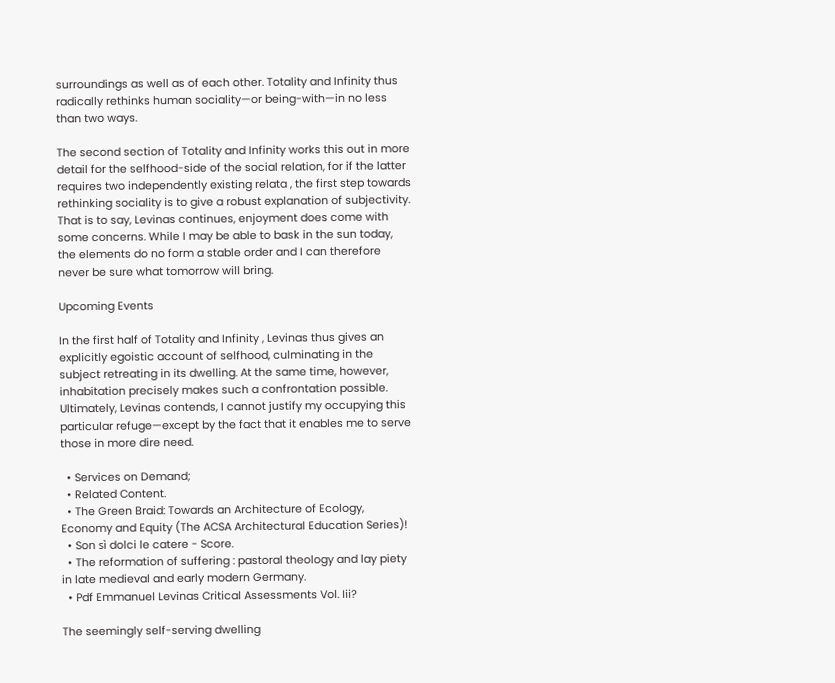surroundings as well as of each other. Totality and Infinity thus radically rethinks human sociality—or being-with—in no less than two ways.

The second section of Totality and Infinity works this out in more detail for the selfhood-side of the social relation, for if the latter requires two independently existing relata , the first step towards rethinking sociality is to give a robust explanation of subjectivity. That is to say, Levinas continues, enjoyment does come with some concerns. While I may be able to bask in the sun today, the elements do no form a stable order and I can therefore never be sure what tomorrow will bring.

Upcoming Events

In the first half of Totality and Infinity , Levinas thus gives an explicitly egoistic account of selfhood, culminating in the subject retreating in its dwelling. At the same time, however, inhabitation precisely makes such a confrontation possible. Ultimately, Levinas contends, I cannot justify my occupying this particular refuge—except by the fact that it enables me to serve those in more dire need.

  • Services on Demand;
  • Related Content.
  • The Green Braid: Towards an Architecture of Ecology, Economy and Equity (The ACSA Architectural Education Series)!
  • Son sì dolci le catere - Score.
  • The reformation of suffering : pastoral theology and lay piety in late medieval and early modern Germany.
  • Pdf Emmanuel Levinas Critical Assessments Vol. Iii?

The seemingly self-serving dwelling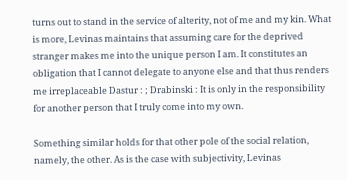turns out to stand in the service of alterity, not of me and my kin. What is more, Levinas maintains that assuming care for the deprived stranger makes me into the unique person I am. It constitutes an obligation that I cannot delegate to anyone else and that thus renders me irreplaceable Dastur : ; Drabinski : It is only in the responsibility for another person that I truly come into my own.

Something similar holds for that other pole of the social relation, namely, the other. As is the case with subjectivity, Levinas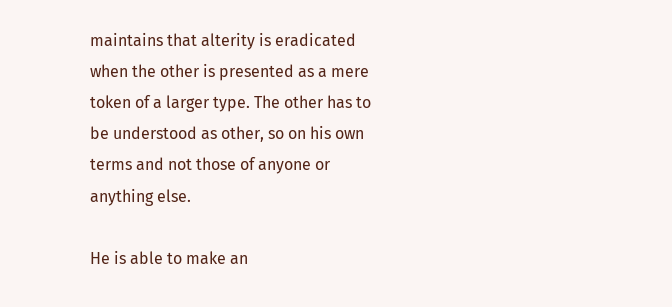maintains that alterity is eradicated when the other is presented as a mere token of a larger type. The other has to be understood as other, so on his own terms and not those of anyone or anything else.

He is able to make an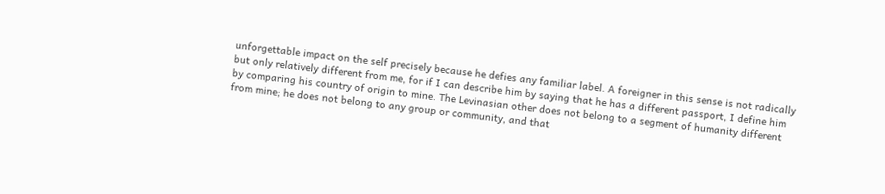unforgettable impact on the self precisely because he defies any familiar label. A foreigner in this sense is not radically but only relatively different from me, for if I can describe him by saying that he has a different passport, I define him by comparing his country of origin to mine. The Levinasian other does not belong to a segment of humanity different from mine; he does not belong to any group or community, and that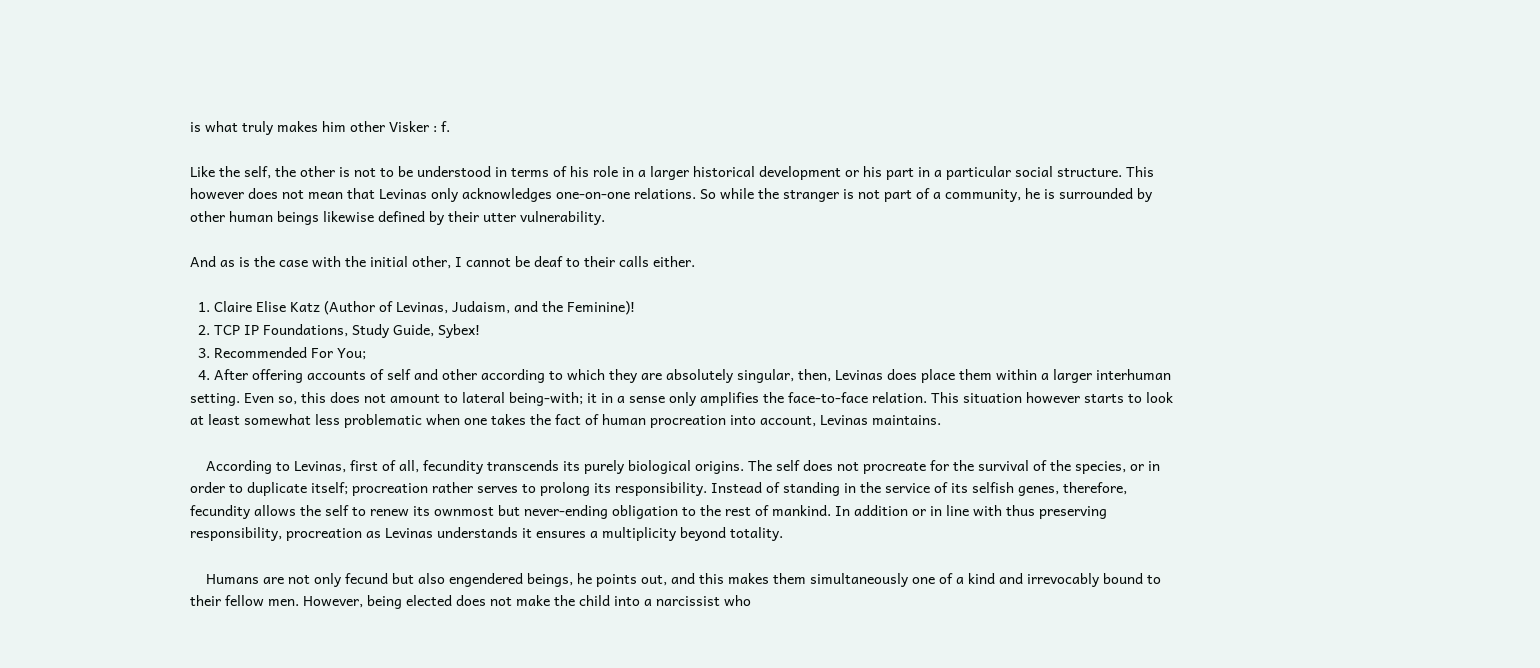is what truly makes him other Visker : f.

Like the self, the other is not to be understood in terms of his role in a larger historical development or his part in a particular social structure. This however does not mean that Levinas only acknowledges one-on-one relations. So while the stranger is not part of a community, he is surrounded by other human beings likewise defined by their utter vulnerability.

And as is the case with the initial other, I cannot be deaf to their calls either.

  1. Claire Elise Katz (Author of Levinas, Judaism, and the Feminine)!
  2. TCP IP Foundations, Study Guide, Sybex!
  3. Recommended For You;
  4. After offering accounts of self and other according to which they are absolutely singular, then, Levinas does place them within a larger interhuman setting. Even so, this does not amount to lateral being-with; it in a sense only amplifies the face-to-face relation. This situation however starts to look at least somewhat less problematic when one takes the fact of human procreation into account, Levinas maintains.

    According to Levinas, first of all, fecundity transcends its purely biological origins. The self does not procreate for the survival of the species, or in order to duplicate itself; procreation rather serves to prolong its responsibility. Instead of standing in the service of its selfish genes, therefore, fecundity allows the self to renew its ownmost but never-ending obligation to the rest of mankind. In addition or in line with thus preserving responsibility, procreation as Levinas understands it ensures a multiplicity beyond totality.

    Humans are not only fecund but also engendered beings, he points out, and this makes them simultaneously one of a kind and irrevocably bound to their fellow men. However, being elected does not make the child into a narcissist who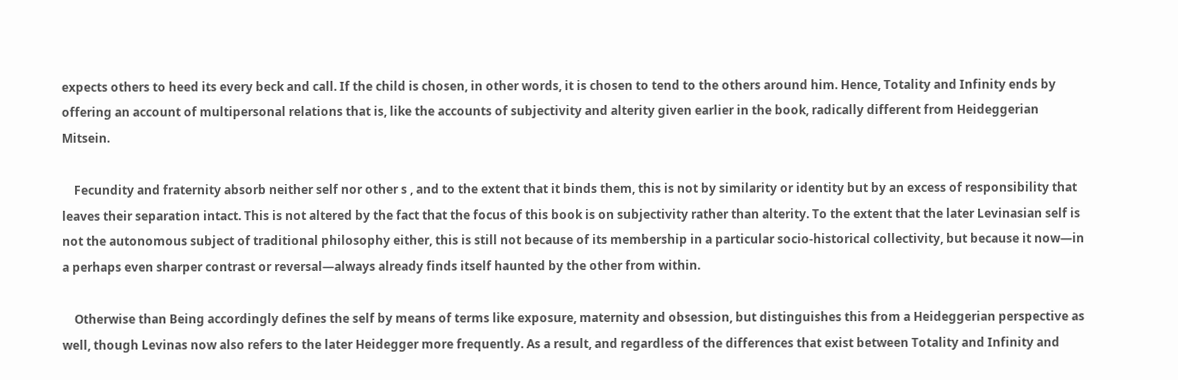expects others to heed its every beck and call. If the child is chosen, in other words, it is chosen to tend to the others around him. Hence, Totality and Infinity ends by offering an account of multipersonal relations that is, like the accounts of subjectivity and alterity given earlier in the book, radically different from Heideggerian Mitsein.

    Fecundity and fraternity absorb neither self nor other s , and to the extent that it binds them, this is not by similarity or identity but by an excess of responsibility that leaves their separation intact. This is not altered by the fact that the focus of this book is on subjectivity rather than alterity. To the extent that the later Levinasian self is not the autonomous subject of traditional philosophy either, this is still not because of its membership in a particular socio-historical collectivity, but because it now—in a perhaps even sharper contrast or reversal—always already finds itself haunted by the other from within.

    Otherwise than Being accordingly defines the self by means of terms like exposure, maternity and obsession, but distinguishes this from a Heideggerian perspective as well, though Levinas now also refers to the later Heidegger more frequently. As a result, and regardless of the differences that exist between Totality and Infinity and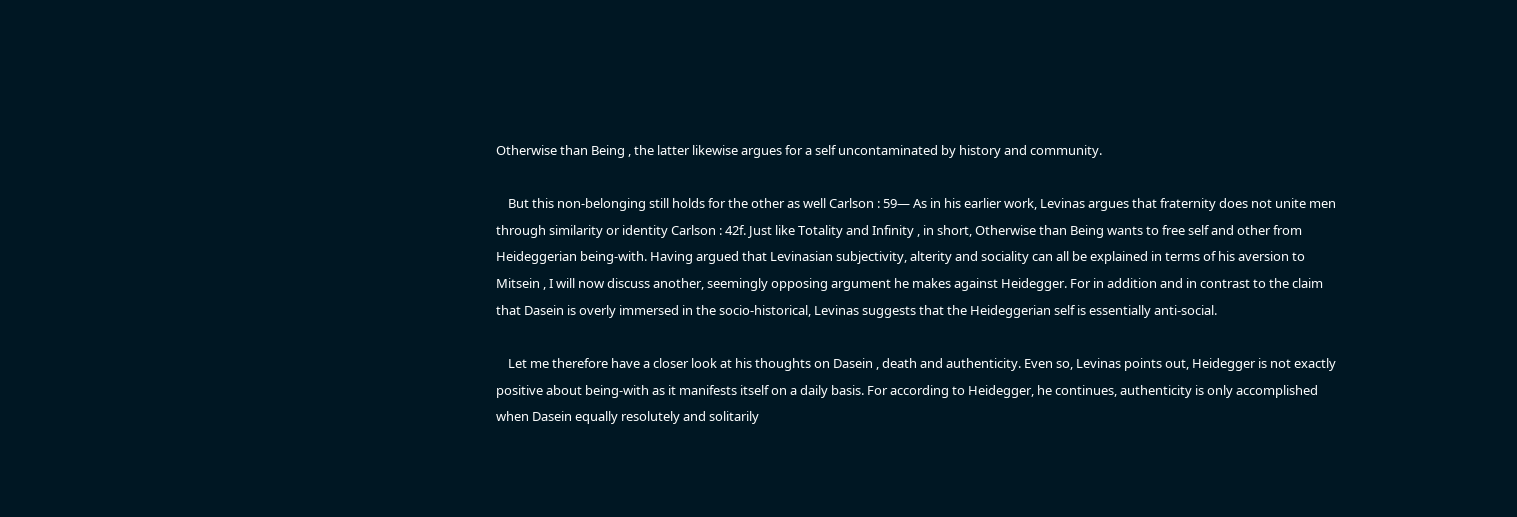Otherwise than Being , the latter likewise argues for a self uncontaminated by history and community.

    But this non-belonging still holds for the other as well Carlson : 59— As in his earlier work, Levinas argues that fraternity does not unite men through similarity or identity Carlson : 42f. Just like Totality and Infinity , in short, Otherwise than Being wants to free self and other from Heideggerian being-with. Having argued that Levinasian subjectivity, alterity and sociality can all be explained in terms of his aversion to Mitsein , I will now discuss another, seemingly opposing argument he makes against Heidegger. For in addition and in contrast to the claim that Dasein is overly immersed in the socio-historical, Levinas suggests that the Heideggerian self is essentially anti-social.

    Let me therefore have a closer look at his thoughts on Dasein , death and authenticity. Even so, Levinas points out, Heidegger is not exactly positive about being-with as it manifests itself on a daily basis. For according to Heidegger, he continues, authenticity is only accomplished when Dasein equally resolutely and solitarily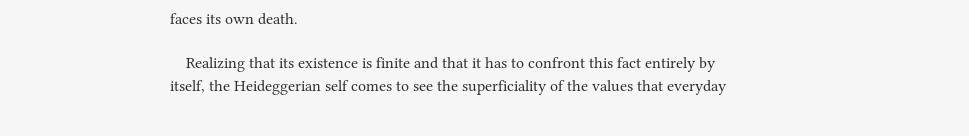faces its own death.

    Realizing that its existence is finite and that it has to confront this fact entirely by itself, the Heideggerian self comes to see the superficiality of the values that everyday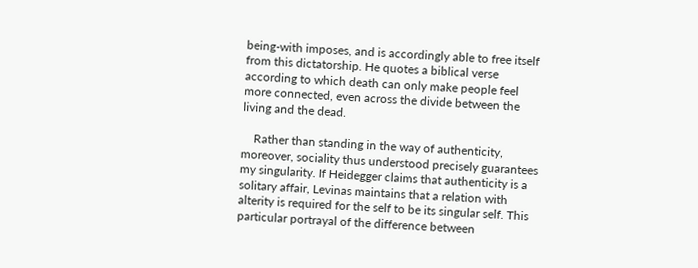being-with imposes, and is accordingly able to free itself from this dictatorship. He quotes a biblical verse according to which death can only make people feel more connected, even across the divide between the living and the dead.

    Rather than standing in the way of authenticity, moreover, sociality thus understood precisely guarantees my singularity. If Heidegger claims that authenticity is a solitary affair, Levinas maintains that a relation with alterity is required for the self to be its singular self. This particular portrayal of the difference between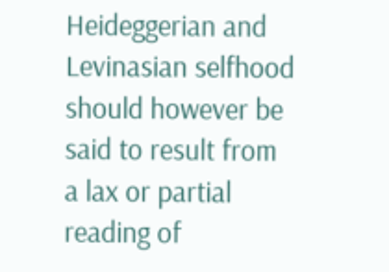Heideggerian and Levinasian selfhood should however be said to result from a lax or partial reading of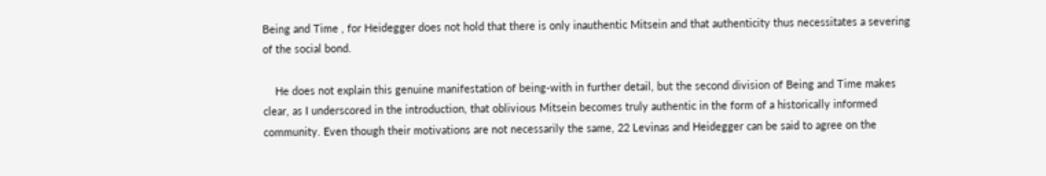Being and Time , for Heidegger does not hold that there is only inauthentic Mitsein and that authenticity thus necessitates a severing of the social bond.

    He does not explain this genuine manifestation of being-with in further detail, but the second division of Being and Time makes clear, as I underscored in the introduction, that oblivious Mitsein becomes truly authentic in the form of a historically informed community. Even though their motivations are not necessarily the same, 22 Levinas and Heidegger can be said to agree on the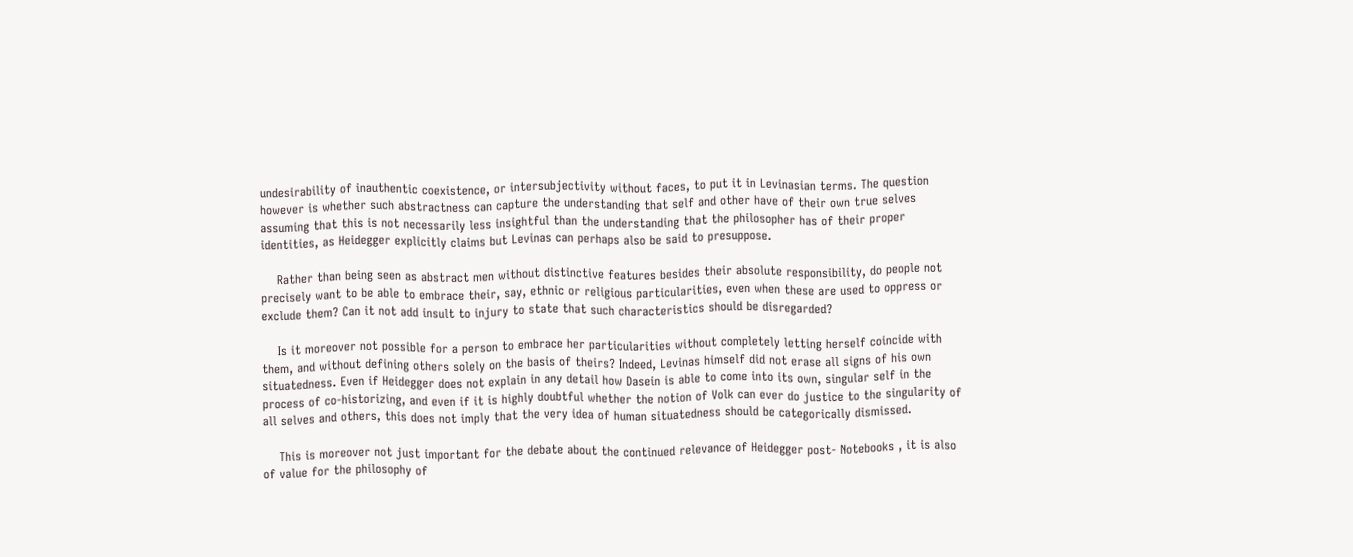undesirability of inauthentic coexistence, or intersubjectivity without faces, to put it in Levinasian terms. The question however is whether such abstractness can capture the understanding that self and other have of their own true selves assuming that this is not necessarily less insightful than the understanding that the philosopher has of their proper identities, as Heidegger explicitly claims but Levinas can perhaps also be said to presuppose.

    Rather than being seen as abstract men without distinctive features besides their absolute responsibility, do people not precisely want to be able to embrace their, say, ethnic or religious particularities, even when these are used to oppress or exclude them? Can it not add insult to injury to state that such characteristics should be disregarded?

    Is it moreover not possible for a person to embrace her particularities without completely letting herself coincide with them, and without defining others solely on the basis of theirs? Indeed, Levinas himself did not erase all signs of his own situatedness. Even if Heidegger does not explain in any detail how Dasein is able to come into its own, singular self in the process of co-historizing, and even if it is highly doubtful whether the notion of Volk can ever do justice to the singularity of all selves and others, this does not imply that the very idea of human situatedness should be categorically dismissed.

    This is moreover not just important for the debate about the continued relevance of Heidegger post- Notebooks , it is also of value for the philosophy of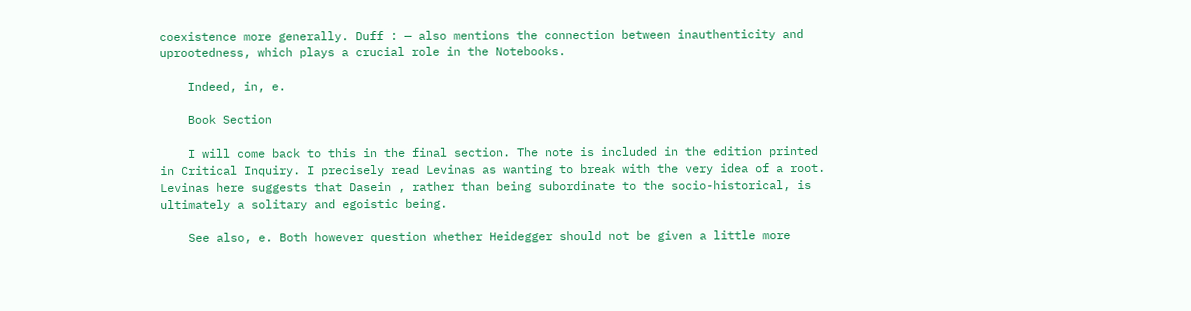coexistence more generally. Duff : — also mentions the connection between inauthenticity and uprootedness, which plays a crucial role in the Notebooks.

    Indeed, in, e.

    Book Section

    I will come back to this in the final section. The note is included in the edition printed in Critical Inquiry. I precisely read Levinas as wanting to break with the very idea of a root. Levinas here suggests that Dasein , rather than being subordinate to the socio-historical, is ultimately a solitary and egoistic being.

    See also, e. Both however question whether Heidegger should not be given a little more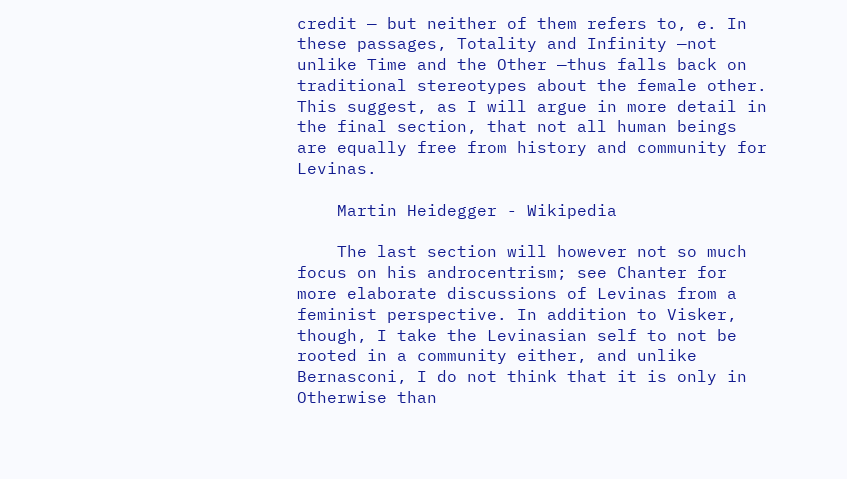credit — but neither of them refers to, e. In these passages, Totality and Infinity —not unlike Time and the Other —thus falls back on traditional stereotypes about the female other. This suggest, as I will argue in more detail in the final section, that not all human beings are equally free from history and community for Levinas.

    Martin Heidegger - Wikipedia

    The last section will however not so much focus on his androcentrism; see Chanter for more elaborate discussions of Levinas from a feminist perspective. In addition to Visker, though, I take the Levinasian self to not be rooted in a community either, and unlike Bernasconi, I do not think that it is only in Otherwise than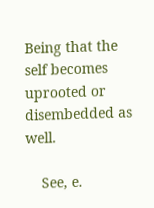Being that the self becomes uprooted or disembedded as well.

    See, e.